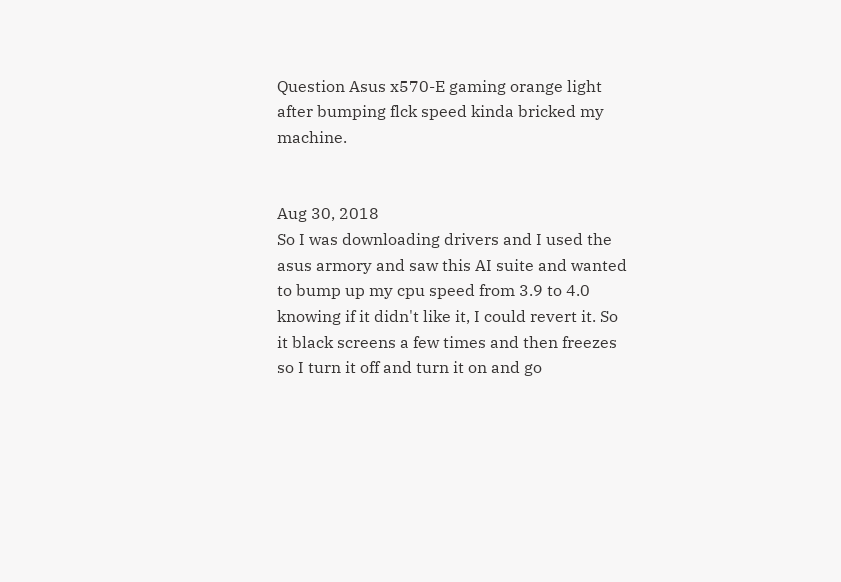Question Asus x570-E gaming orange light after bumping flck speed kinda bricked my machine.


Aug 30, 2018
So I was downloading drivers and I used the asus armory and saw this AI suite and wanted to bump up my cpu speed from 3.9 to 4.0 knowing if it didn't like it, I could revert it. So it black screens a few times and then freezes so I turn it off and turn it on and go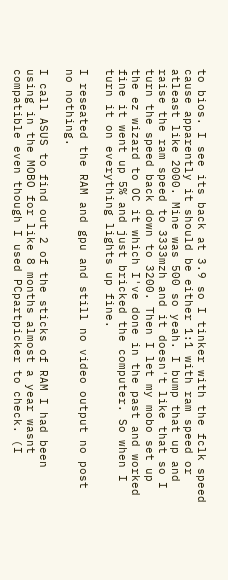to bios. I see its back at 3.9 so I tinker with the fclk speed cause apparently it should be either 1:1 with ram speed or atleast like 2000. Mine was 500 so yeah. I bump that up and raise the ram speed to 3333mzh and it doesn't like that so I turn the speed back down to 3200. Then I let my mobo set up the ez wizard to OC it which I've done in the past and worked fine it went up 5% and just bricked the computer. So when I turn it on everything lights up fine.

I reseated the RAM and gpu and still no video output no post no nothing.

I call ASUS to find out 2 of the sticks of RAM I had been using in the MOBO for like 8 months almost a year wasnt compatible even though I used PCpartpicker to check. (I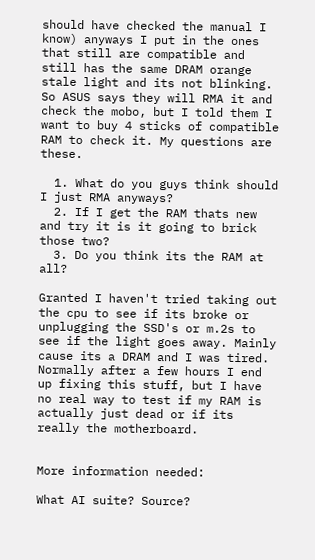should have checked the manual I know) anyways I put in the ones that still are compatible and still has the same DRAM orange stale light and its not blinking. So ASUS says they will RMA it and check the mobo, but I told them I want to buy 4 sticks of compatible RAM to check it. My questions are these.

  1. What do you guys think should I just RMA anyways?
  2. If I get the RAM thats new and try it is it going to brick those two?
  3. Do you think its the RAM at all?

Granted I haven't tried taking out the cpu to see if its broke or unplugging the SSD's or m.2s to see if the light goes away. Mainly cause its a DRAM and I was tired. Normally after a few hours I end up fixing this stuff, but I have no real way to test if my RAM is actually just dead or if its really the motherboard.


More information needed:

What AI suite? Source?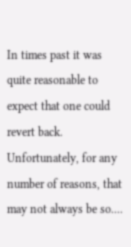In times past it was quite reasonable to expect that one could revert back. Unfortunately, for any number of reasons, that may not always be so....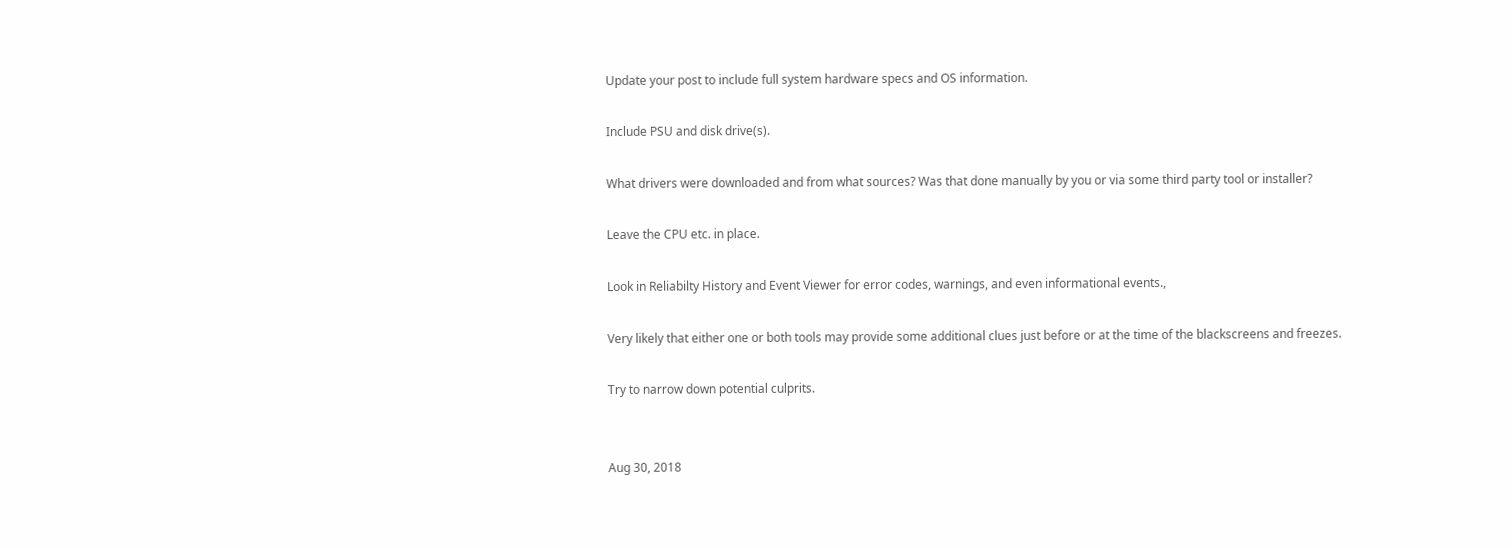Update your post to include full system hardware specs and OS information.

Include PSU and disk drive(s).

What drivers were downloaded and from what sources? Was that done manually by you or via some third party tool or installer?

Leave the CPU etc. in place.

Look in Reliabilty History and Event Viewer for error codes, warnings, and even informational events.,

Very likely that either one or both tools may provide some additional clues just before or at the time of the blackscreens and freezes.

Try to narrow down potential culprits.


Aug 30, 2018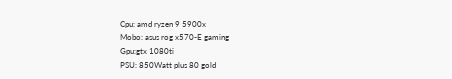Cpu: amd ryzen 9 5900x
Mobo: asus rog x570-E gaming
Gpu:gtx 1080ti
PSU: 850Watt plus 80 gold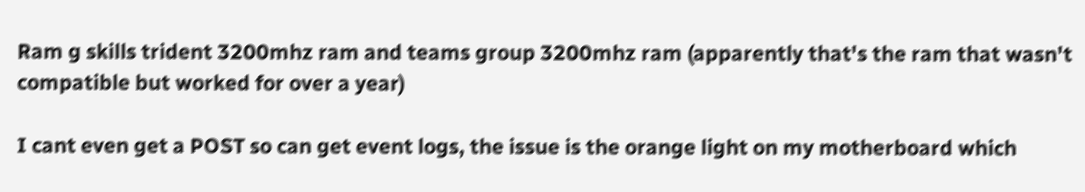Ram g skills trident 3200mhz ram and teams group 3200mhz ram (apparently that's the ram that wasn't compatible but worked for over a year)

I cant even get a POST so can get event logs, the issue is the orange light on my motherboard which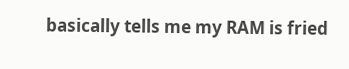basically tells me my RAM is fried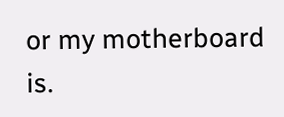or my motherboard is.